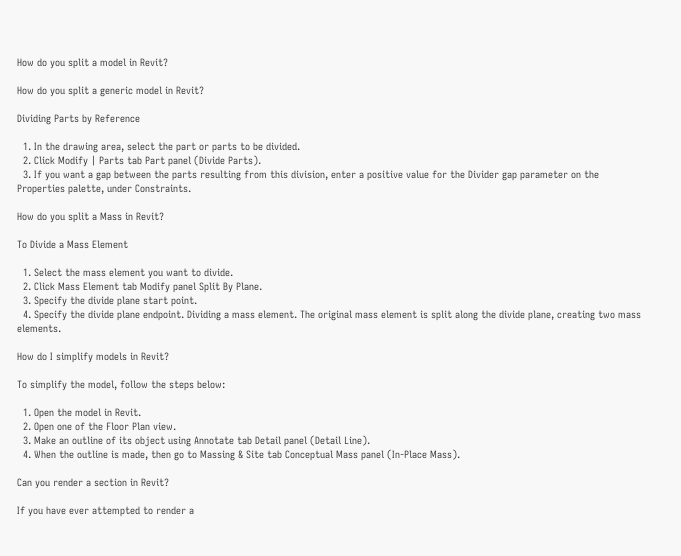How do you split a model in Revit?

How do you split a generic model in Revit?

Dividing Parts by Reference

  1. In the drawing area, select the part or parts to be divided.
  2. Click Modify | Parts tab Part panel (Divide Parts).
  3. If you want a gap between the parts resulting from this division, enter a positive value for the Divider gap parameter on the Properties palette, under Constraints.

How do you split a Mass in Revit?

To Divide a Mass Element

  1. Select the mass element you want to divide.
  2. Click Mass Element tab Modify panel Split By Plane.
  3. Specify the divide plane start point.
  4. Specify the divide plane endpoint. Dividing a mass element. The original mass element is split along the divide plane, creating two mass elements.

How do I simplify models in Revit?

To simplify the model, follow the steps below:

  1. Open the model in Revit.
  2. Open one of the Floor Plan view.
  3. Make an outline of its object using Annotate tab Detail panel (Detail Line).
  4. When the outline is made, then go to Massing & Site tab Conceptual Mass panel (In-Place Mass).

Can you render a section in Revit?

If you have ever attempted to render a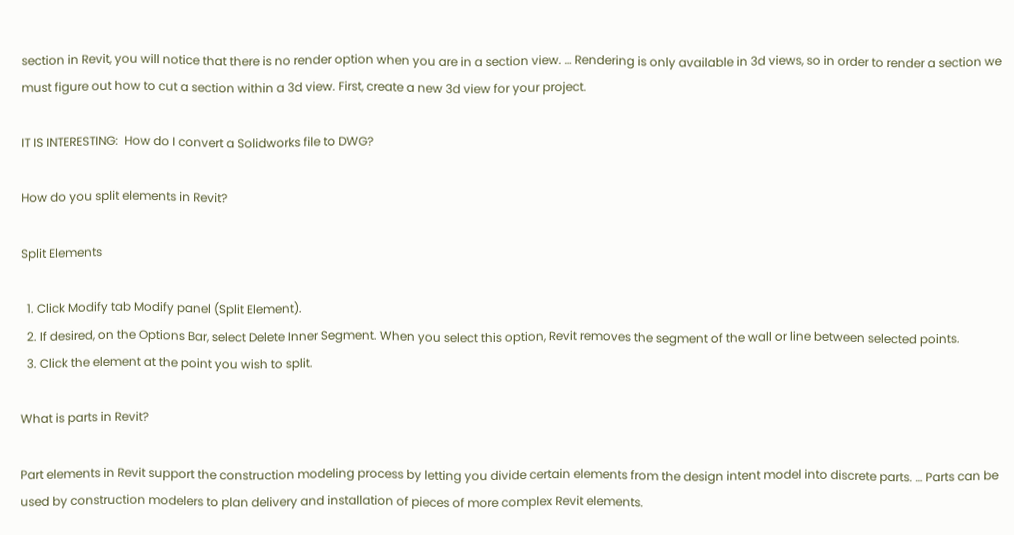section in Revit, you will notice that there is no render option when you are in a section view. … Rendering is only available in 3d views, so in order to render a section we must figure out how to cut a section within a 3d view. First, create a new 3d view for your project.

IT IS INTERESTING:  How do I convert a Solidworks file to DWG?

How do you split elements in Revit?

Split Elements

  1. Click Modify tab Modify panel (Split Element).
  2. If desired, on the Options Bar, select Delete Inner Segment. When you select this option, Revit removes the segment of the wall or line between selected points.
  3. Click the element at the point you wish to split.

What is parts in Revit?

Part elements in Revit support the construction modeling process by letting you divide certain elements from the design intent model into discrete parts. … Parts can be used by construction modelers to plan delivery and installation of pieces of more complex Revit elements.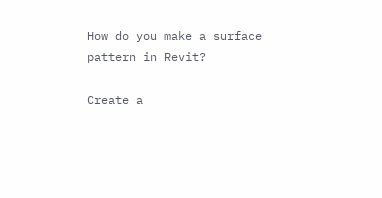How do you make a surface pattern in Revit?

Create a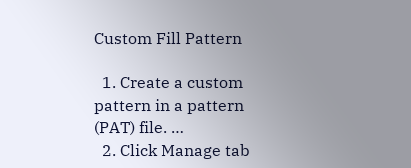Custom Fill Pattern

  1. Create a custom pattern in a pattern (PAT) file. …
  2. Click Manage tab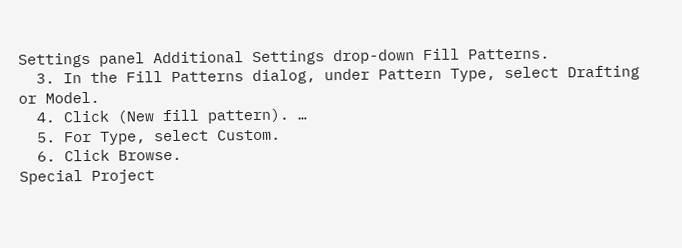Settings panel Additional Settings drop-down Fill Patterns.
  3. In the Fill Patterns dialog, under Pattern Type, select Drafting or Model.
  4. Click (New fill pattern). …
  5. For Type, select Custom.
  6. Click Browse.
Special Project